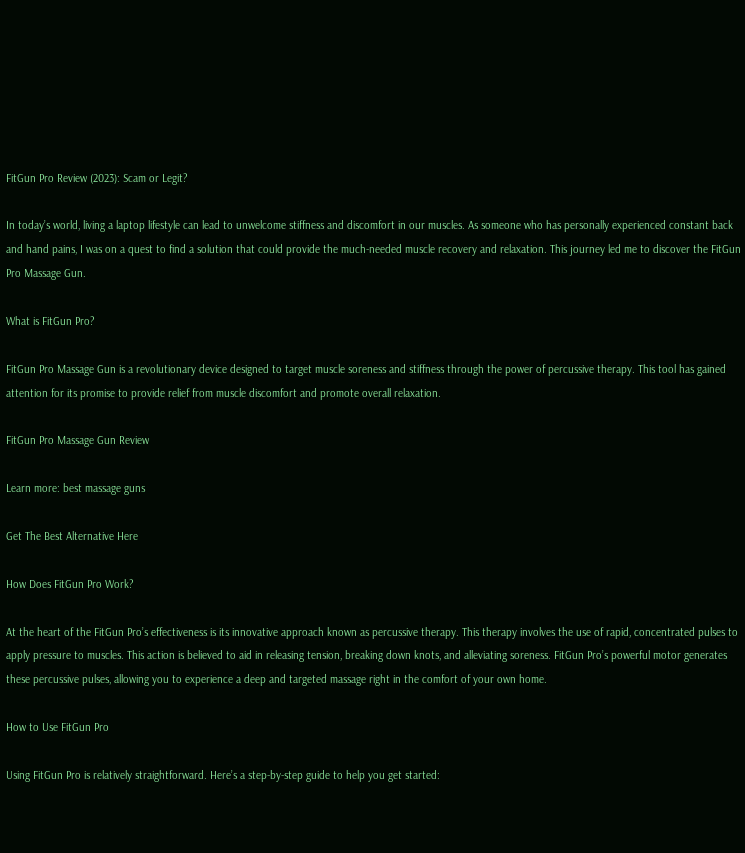FitGun Pro Review (2023): Scam or Legit?

In today’s world, living a laptop lifestyle can lead to unwelcome stiffness and discomfort in our muscles. As someone who has personally experienced constant back and hand pains, I was on a quest to find a solution that could provide the much-needed muscle recovery and relaxation. This journey led me to discover the FitGun Pro Massage Gun.

What is FitGun Pro?

FitGun Pro Massage Gun is a revolutionary device designed to target muscle soreness and stiffness through the power of percussive therapy. This tool has gained attention for its promise to provide relief from muscle discomfort and promote overall relaxation.

FitGun Pro Massage Gun Review

Learn more: best massage guns

Get The Best Alternative Here

How Does FitGun Pro Work?

At the heart of the FitGun Pro’s effectiveness is its innovative approach known as percussive therapy. This therapy involves the use of rapid, concentrated pulses to apply pressure to muscles. This action is believed to aid in releasing tension, breaking down knots, and alleviating soreness. FitGun Pro’s powerful motor generates these percussive pulses, allowing you to experience a deep and targeted massage right in the comfort of your own home.

How to Use FitGun Pro

Using FitGun Pro is relatively straightforward. Here’s a step-by-step guide to help you get started: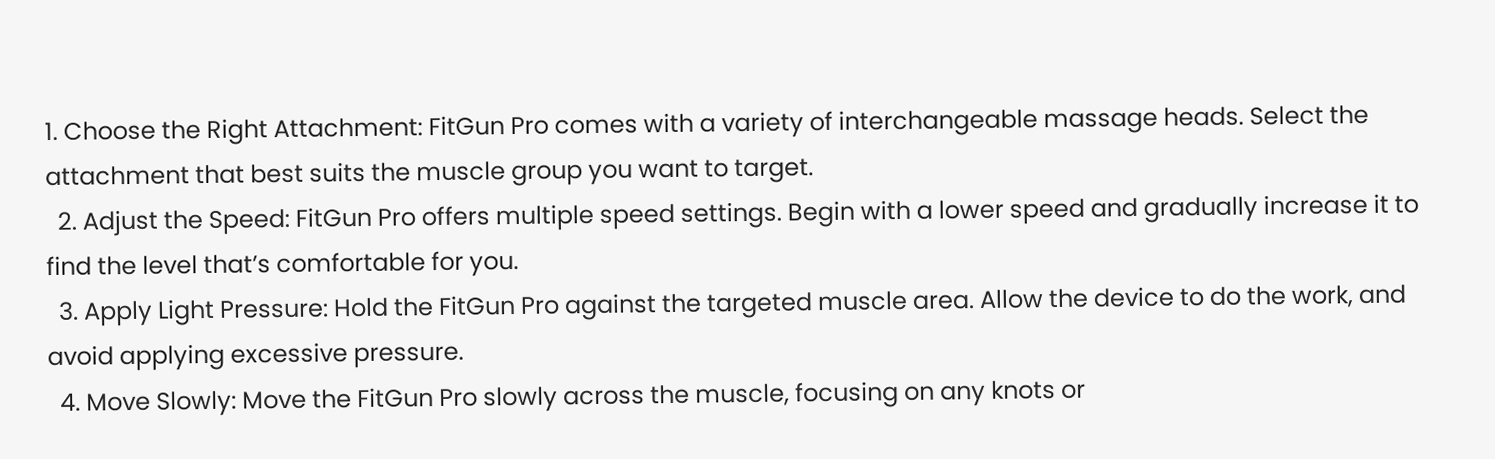1. Choose the Right Attachment: FitGun Pro comes with a variety of interchangeable massage heads. Select the attachment that best suits the muscle group you want to target.
  2. Adjust the Speed: FitGun Pro offers multiple speed settings. Begin with a lower speed and gradually increase it to find the level that’s comfortable for you.
  3. Apply Light Pressure: Hold the FitGun Pro against the targeted muscle area. Allow the device to do the work, and avoid applying excessive pressure.
  4. Move Slowly: Move the FitGun Pro slowly across the muscle, focusing on any knots or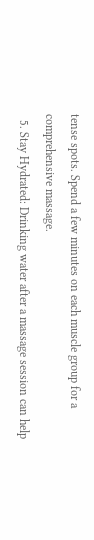tense spots. Spend a few minutes on each muscle group for a comprehensive massage.
  5. Stay Hydrated: Drinking water after a massage session can help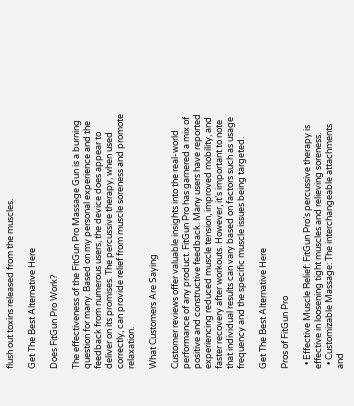flush out toxins released from the muscles.

Get The Best Alternative Here

Does FitGun Pro Work?

The effectiveness of the FitGun Pro Massage Gun is a burning question for many. Based on my personal experience and the feedback from numerous users, the device does appear to deliver on its promises. The percussive therapy, when used correctly, can provide relief from muscle soreness and promote relaxation.

What Customers Are Saying

Customer reviews offer valuable insights into the real-world performance of any product. FitGun Pro has garnered a mix of positive and constructive feedback. Many users have reported experiencing reduced muscle tension, improved mobility, and faster recovery after workouts. However, it’s important to note that individual results can vary based on factors such as usage frequency and the specific muscle issues being targeted.

Get The Best Alternative Here

Pros of FitGun Pro

  • Effective Muscle Relief: FitGun Pro’s percussive therapy is effective in loosening tight muscles and relieving soreness.
  • Customizable Massage: The interchangeable attachments and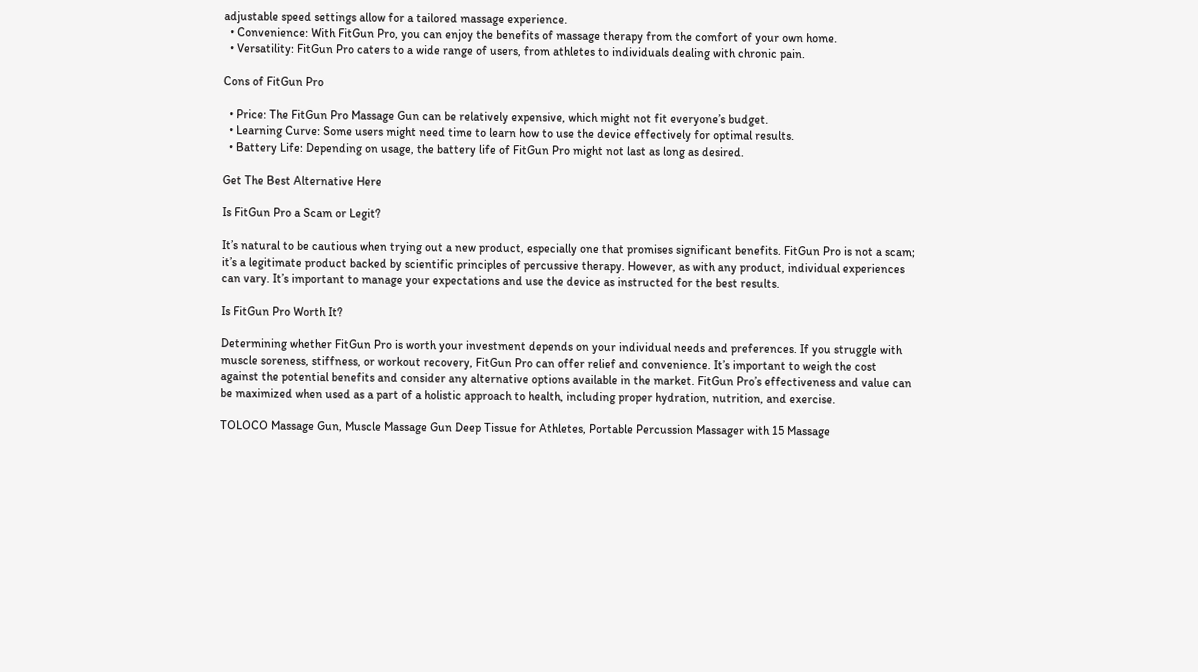adjustable speed settings allow for a tailored massage experience.
  • Convenience: With FitGun Pro, you can enjoy the benefits of massage therapy from the comfort of your own home.
  • Versatility: FitGun Pro caters to a wide range of users, from athletes to individuals dealing with chronic pain.

Cons of FitGun Pro

  • Price: The FitGun Pro Massage Gun can be relatively expensive, which might not fit everyone’s budget.
  • Learning Curve: Some users might need time to learn how to use the device effectively for optimal results.
  • Battery Life: Depending on usage, the battery life of FitGun Pro might not last as long as desired.

Get The Best Alternative Here

Is FitGun Pro a Scam or Legit?

It’s natural to be cautious when trying out a new product, especially one that promises significant benefits. FitGun Pro is not a scam; it’s a legitimate product backed by scientific principles of percussive therapy. However, as with any product, individual experiences can vary. It’s important to manage your expectations and use the device as instructed for the best results.

Is FitGun Pro Worth It?

Determining whether FitGun Pro is worth your investment depends on your individual needs and preferences. If you struggle with muscle soreness, stiffness, or workout recovery, FitGun Pro can offer relief and convenience. It’s important to weigh the cost against the potential benefits and consider any alternative options available in the market. FitGun Pro’s effectiveness and value can be maximized when used as a part of a holistic approach to health, including proper hydration, nutrition, and exercise.

TOLOCO Massage Gun, Muscle Massage Gun Deep Tissue for Athletes, Portable Percussion Massager with 15 Massage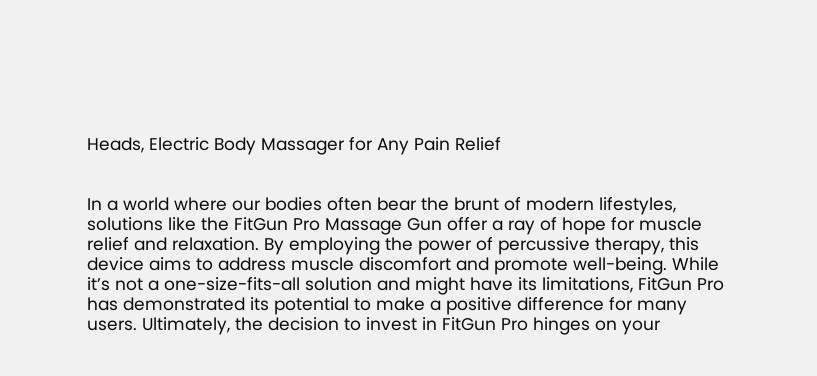Heads, Electric Body Massager for Any Pain Relief


In a world where our bodies often bear the brunt of modern lifestyles, solutions like the FitGun Pro Massage Gun offer a ray of hope for muscle relief and relaxation. By employing the power of percussive therapy, this device aims to address muscle discomfort and promote well-being. While it’s not a one-size-fits-all solution and might have its limitations, FitGun Pro has demonstrated its potential to make a positive difference for many users. Ultimately, the decision to invest in FitGun Pro hinges on your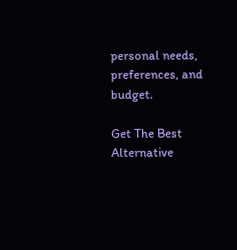personal needs, preferences, and budget.

Get The Best Alternative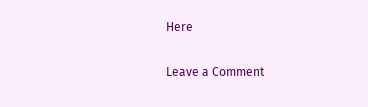Here

Leave a Comment